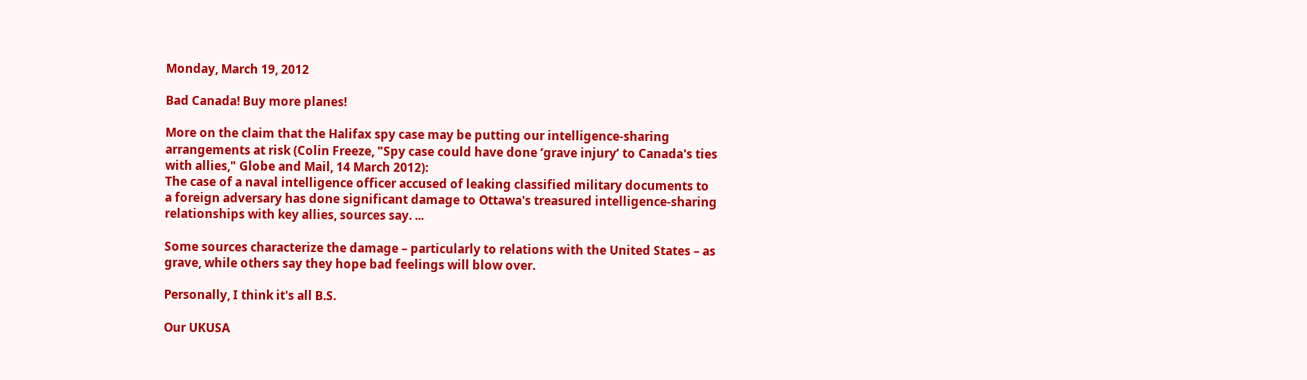Monday, March 19, 2012

Bad Canada! Buy more planes!

More on the claim that the Halifax spy case may be putting our intelligence-sharing arrangements at risk (Colin Freeze, "Spy case could have done ‘grave injury’ to Canada's ties with allies," Globe and Mail, 14 March 2012):
The case of a naval intelligence officer accused of leaking classified military documents to a foreign adversary has done significant damage to Ottawa's treasured intelligence-sharing relationships with key allies, sources say. ...

Some sources characterize the damage – particularly to relations with the United States – as grave, while others say they hope bad feelings will blow over.

Personally, I think it's all B.S.

Our UKUSA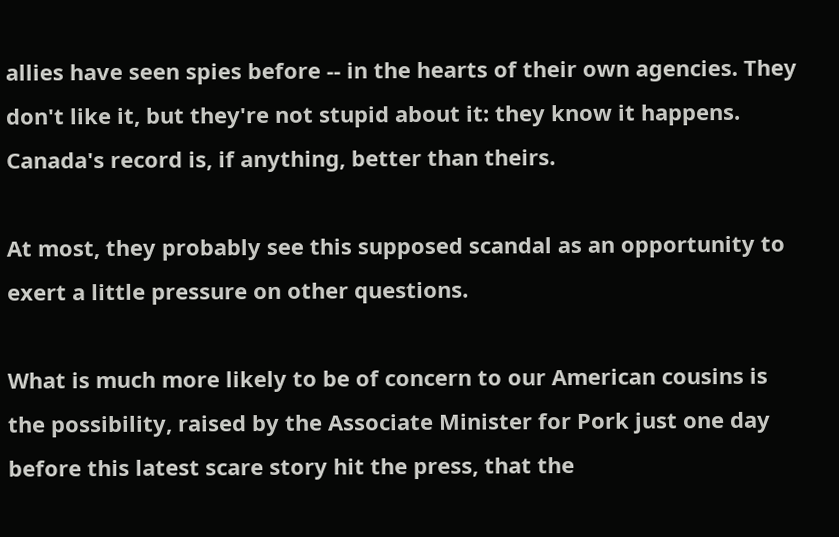allies have seen spies before -- in the hearts of their own agencies. They don't like it, but they're not stupid about it: they know it happens. Canada's record is, if anything, better than theirs.

At most, they probably see this supposed scandal as an opportunity to exert a little pressure on other questions.

What is much more likely to be of concern to our American cousins is the possibility, raised by the Associate Minister for Pork just one day before this latest scare story hit the press, that the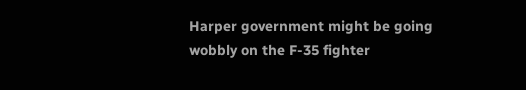Harper government might be going wobbly on the F-35 fighter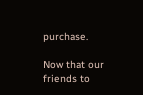purchase.

Now that our friends to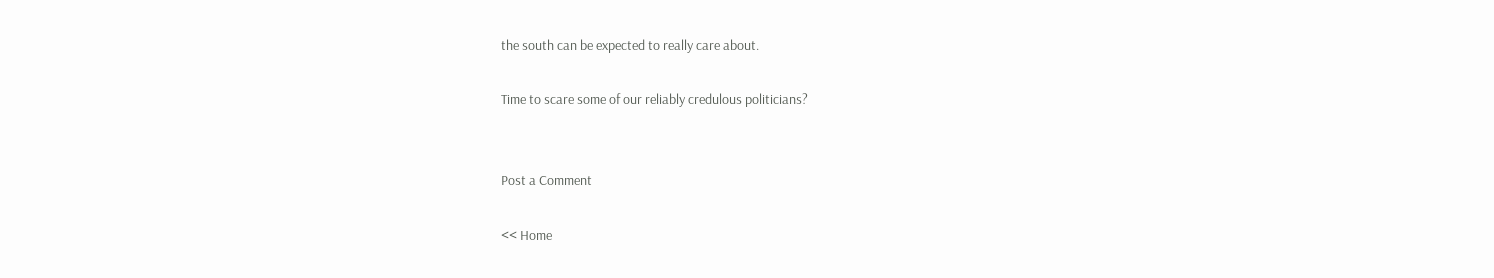the south can be expected to really care about.

Time to scare some of our reliably credulous politicians?


Post a Comment

<< Home